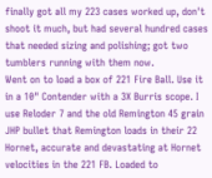finally got all my 223 cases worked up, don't shoot it much, but had several hundred cases that needed sizing and polishing; got two tumblers running with them now.
Went on to load a box of 221 Fire Ball. Use it in a 10" Contender with a 3X Burris scope. I use Reloder 7 and the old Remington 45 grain JHP bullet that Remington loads in their 22 Hornet, accurate and devastating at Hornet velocities in the 221 FB. Loaded to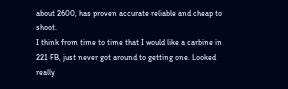about 2600, has proven accurate reliable and cheap to shoot.
I think from time to time that I would like a carbine in 221 FB, just never got around to getting one. Looked really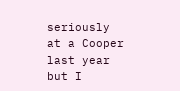seriously at a Cooper last year but I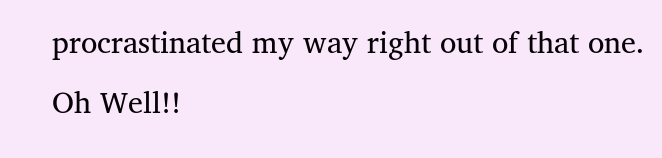procrastinated my way right out of that one. Oh Well!!